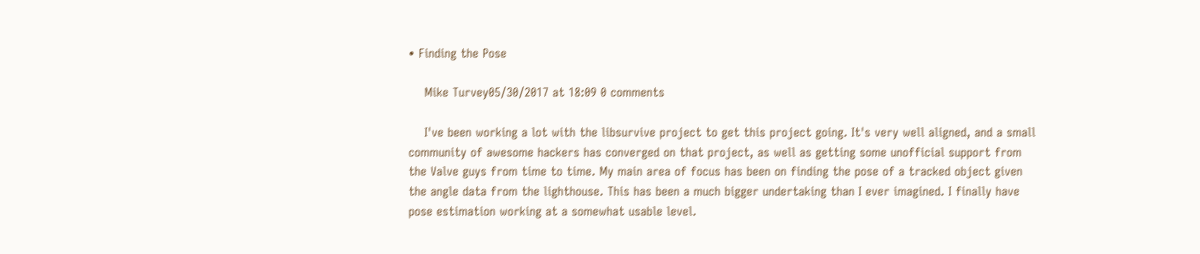• Finding the Pose

    Mike Turvey05/30/2017 at 18:09 0 comments

    I've been working a lot with the libsurvive project to get this project going. It's very well aligned, and a small community of awesome hackers has converged on that project, as well as getting some unofficial support from the Valve guys from time to time. My main area of focus has been on finding the pose of a tracked object given the angle data from the lighthouse. This has been a much bigger undertaking than I ever imagined. I finally have pose estimation working at a somewhat usable level.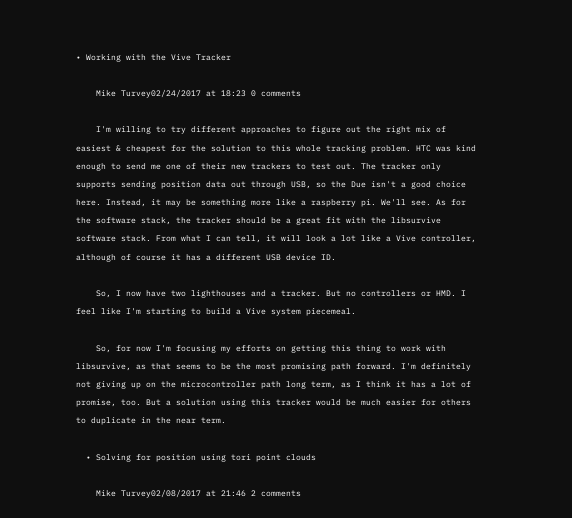• Working with the Vive Tracker

    Mike Turvey02/24/2017 at 18:23 0 comments

    I'm willing to try different approaches to figure out the right mix of easiest & cheapest for the solution to this whole tracking problem. HTC was kind enough to send me one of their new trackers to test out. The tracker only supports sending position data out through USB, so the Due isn't a good choice here. Instead, it may be something more like a raspberry pi. We'll see. As for the software stack, the tracker should be a great fit with the libsurvive software stack. From what I can tell, it will look a lot like a Vive controller, although of course it has a different USB device ID.

    So, I now have two lighthouses and a tracker. But no controllers or HMD. I feel like I'm starting to build a Vive system piecemeal.

    So, for now I'm focusing my efforts on getting this thing to work with libsurvive, as that seems to be the most promising path forward. I'm definitely not giving up on the microcontroller path long term, as I think it has a lot of promise, too. But a solution using this tracker would be much easier for others to duplicate in the near term.

  • Solving for position using tori point clouds

    Mike Turvey02/08/2017 at 21:46 2 comments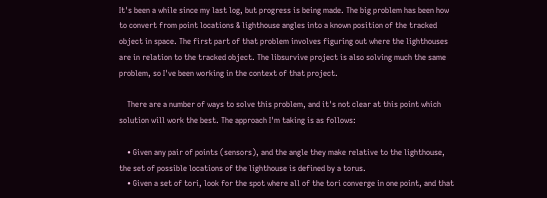It's been a while since my last log, but progress is being made. The big problem has been how to convert from point locations & lighthouse angles into a known position of the tracked object in space. The first part of that problem involves figuring out where the lighthouses are in relation to the tracked object. The libsurvive project is also solving much the same problem, so I've been working in the context of that project.

    There are a number of ways to solve this problem, and it's not clear at this point which solution will work the best. The approach I'm taking is as follows:

    • Given any pair of points (sensors), and the angle they make relative to the lighthouse, the set of possible locations of the lighthouse is defined by a torus.
    • Given a set of tori, look for the spot where all of the tori converge in one point, and that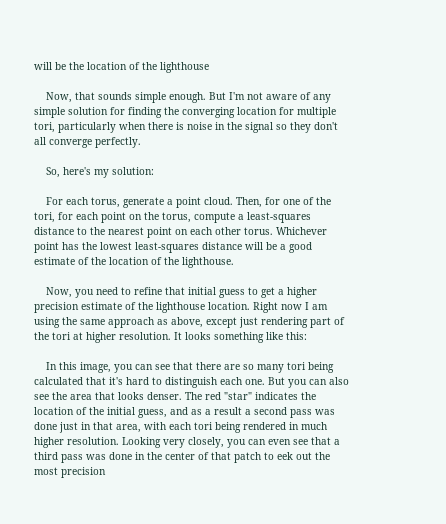will be the location of the lighthouse

    Now, that sounds simple enough. But I'm not aware of any simple solution for finding the converging location for multiple tori, particularly when there is noise in the signal so they don't all converge perfectly.

    So, here's my solution:

    For each torus, generate a point cloud. Then, for one of the tori, for each point on the torus, compute a least-squares distance to the nearest point on each other torus. Whichever point has the lowest least-squares distance will be a good estimate of the location of the lighthouse.

    Now, you need to refine that initial guess to get a higher precision estimate of the lighthouse location. Right now I am using the same approach as above, except just rendering part of the tori at higher resolution. It looks something like this:

    In this image, you can see that there are so many tori being calculated that it's hard to distinguish each one. But you can also see the area that looks denser. The red "star" indicates the location of the initial guess, and as a result a second pass was done just in that area, with each tori being rendered in much higher resolution. Looking very closely, you can even see that a third pass was done in the center of that patch to eek out the most precision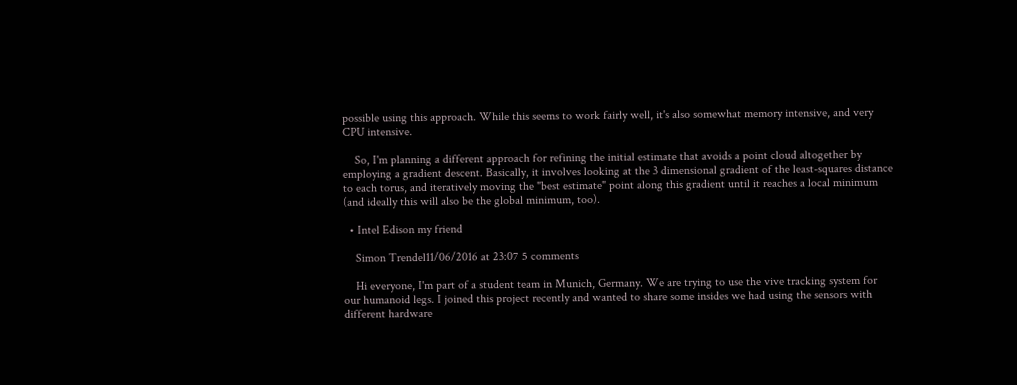possible using this approach. While this seems to work fairly well, it's also somewhat memory intensive, and very CPU intensive.

    So, I'm planning a different approach for refining the initial estimate that avoids a point cloud altogether by employing a gradient descent. Basically, it involves looking at the 3 dimensional gradient of the least-squares distance to each torus, and iteratively moving the "best estimate" point along this gradient until it reaches a local minimum (and ideally this will also be the global minimum, too).

  • Intel Edison my friend

    Simon Trendel11/06/2016 at 23:07 5 comments

    Hi everyone, I'm part of a student team in Munich, Germany. We are trying to use the vive tracking system for our humanoid legs. I joined this project recently and wanted to share some insides we had using the sensors with different hardware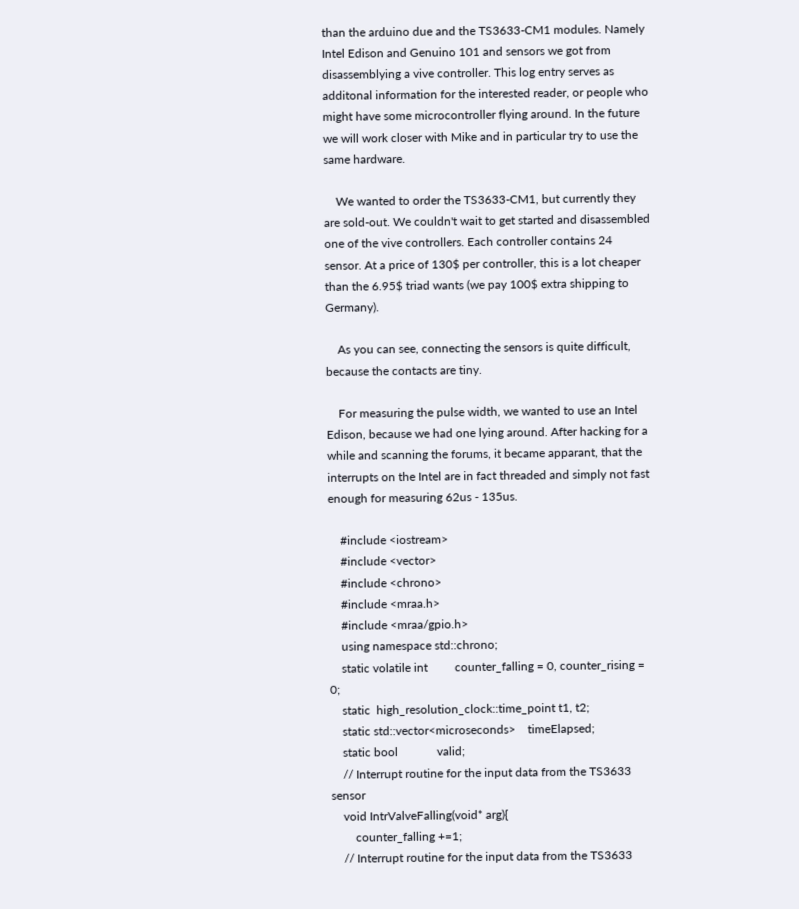than the arduino due and the TS3633-CM1 modules. Namely Intel Edison and Genuino 101 and sensors we got from disassemblying a vive controller. This log entry serves as additonal information for the interested reader, or people who might have some microcontroller flying around. In the future we will work closer with Mike and in particular try to use the same hardware.

    We wanted to order the TS3633-CM1, but currently they are sold-out. We couldn't wait to get started and disassembled one of the vive controllers. Each controller contains 24 sensor. At a price of 130$ per controller, this is a lot cheaper than the 6.95$ triad wants (we pay 100$ extra shipping to Germany).

    As you can see, connecting the sensors is quite difficult, because the contacts are tiny.

    For measuring the pulse width, we wanted to use an Intel Edison, because we had one lying around. After hacking for a while and scanning the forums, it became apparant, that the interrupts on the Intel are in fact threaded and simply not fast enough for measuring 62us - 135us.

    #include <iostream>
    #include <vector>
    #include <chrono>
    #include <mraa.h>
    #include <mraa/gpio.h>
    using namespace std::chrono;
    static volatile int         counter_falling = 0, counter_rising = 0;
    static  high_resolution_clock::time_point t1, t2;
    static std::vector<microseconds>    timeElapsed;
    static bool             valid;
    // Interrupt routine for the input data from the TS3633 sensor
    void IntrValveFalling(void* arg){
        counter_falling +=1;
    // Interrupt routine for the input data from the TS3633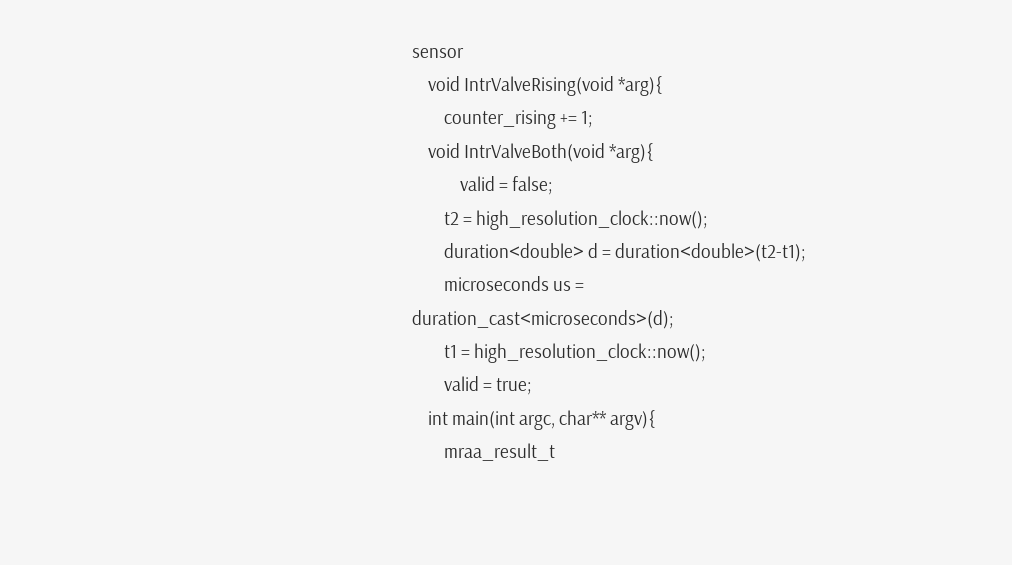sensor
    void IntrValveRising(void *arg){
        counter_rising += 1;
    void IntrValveBoth(void *arg){
            valid = false;
        t2 = high_resolution_clock::now();
        duration<double> d = duration<double>(t2-t1);
        microseconds us = duration_cast<microseconds>(d);
        t1 = high_resolution_clock::now();
        valid = true;
    int main(int argc, char** argv){
        mraa_result_t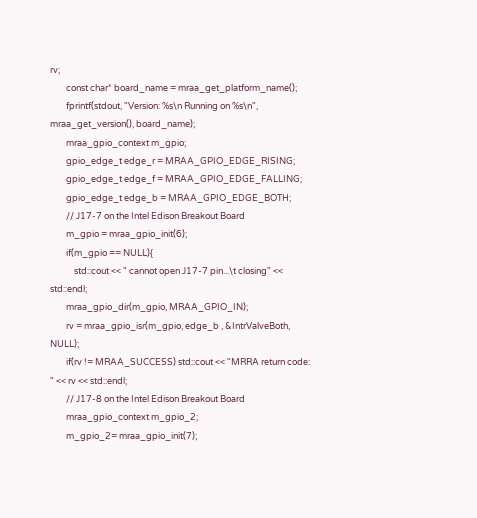rv;
        const char* board_name = mraa_get_platform_name();
        fprintf(stdout, "Version: %s\n Running on %s\n", mraa_get_version(), board_name);
        mraa_gpio_context m_gpio;
        gpio_edge_t edge_r = MRAA_GPIO_EDGE_RISING;
        gpio_edge_t edge_f = MRAA_GPIO_EDGE_FALLING;
        gpio_edge_t edge_b = MRAA_GPIO_EDGE_BOTH;
        // J17-7 on the Intel Edison Breakout Board
        m_gpio = mraa_gpio_init(6);
        if(m_gpio == NULL){
            std::cout << " cannot open J17-7 pin...\t closing" << std::endl;
        mraa_gpio_dir(m_gpio, MRAA_GPIO_IN);
        rv = mraa_gpio_isr(m_gpio, edge_b , &IntrValveBoth, NULL);
        if(rv != MRAA_SUCCESS) std::cout << "MRRA return code: " << rv << std::endl;
        // J17-8 on the Intel Edison Breakout Board
        mraa_gpio_context m_gpio_2;
        m_gpio_2= mraa_gpio_init(7);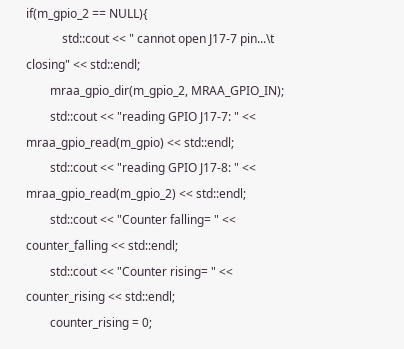if(m_gpio_2 == NULL){
            std::cout << " cannot open J17-7 pin...\t closing" << std::endl;
        mraa_gpio_dir(m_gpio_2, MRAA_GPIO_IN);
        std::cout << "reading GPIO J17-7: " << mraa_gpio_read(m_gpio) << std::endl;
        std::cout << "reading GPIO J17-8: " << mraa_gpio_read(m_gpio_2) << std::endl;
        std::cout << "Counter falling= " << counter_falling << std::endl;
        std::cout << "Counter rising= " << counter_rising << std::endl;
        counter_rising = 0;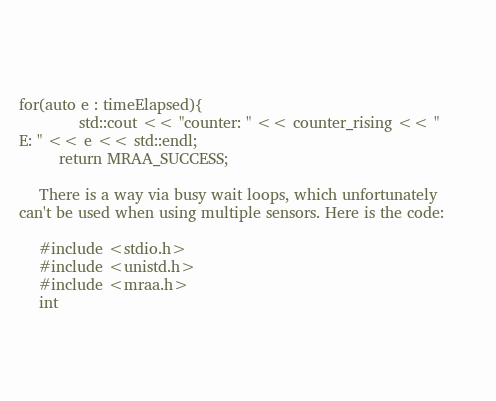for(auto e : timeElapsed){
            std::cout << "counter: " << counter_rising << " E: " << e << std::endl;
        return MRAA_SUCCESS;

    There is a way via busy wait loops, which unfortunately can't be used when using multiple sensors. Here is the code:

    #include <stdio.h>
    #include <unistd.h>
    #include <mraa.h>
    int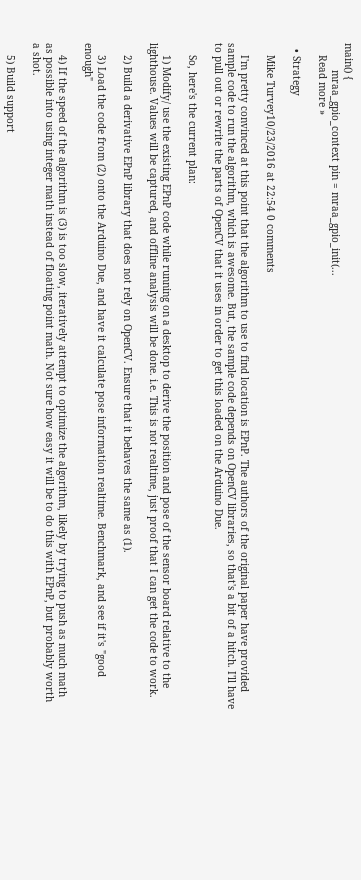main() {
         mraa_gpio_context pin = mraa_gpio_init(...
    Read more »

  • Strategy

    Mike Turvey10/23/2016 at 22:54 0 comments

    I'm pretty convinced at this point that the algorithm to use to find location is EPnP. The authors of the original paper have provided sample code to run the algorithm, which is awesome. But, the sample code depends on OpenCV libraries, so that's a bit of a hitch. I'll have to pull out or rewrite the parts of OpenCV that it uses in order to get this loaded on the Arduino Due.

    So, here's the current plan:

    1) Modify/ use the existing EPnP code while running on a desktop to derive the position and pose of the sensor board relative to the lighthouse. Values will be captured, and offline analysis will be done. i.e. This is not realtime, just proof that I can get the code to work.

    2) Build a derivative EPnP library that does not rely on OpenCV. Ensure that it behaves the same as (1).

    3) Load the code from (2) onto the Arduino Due, and have it calculate pose information realtime. Benchmark, and see if it's "good enough"

    4) If the speed of the algorithm is (3) is too slow, iteratively attempt to optimize the algorithm, likely by trying to push as much math as possible into using integer math instead of floating point math. Not sure how easy it will be to do this with EPnP, but probably worth a shot.

    5) Build support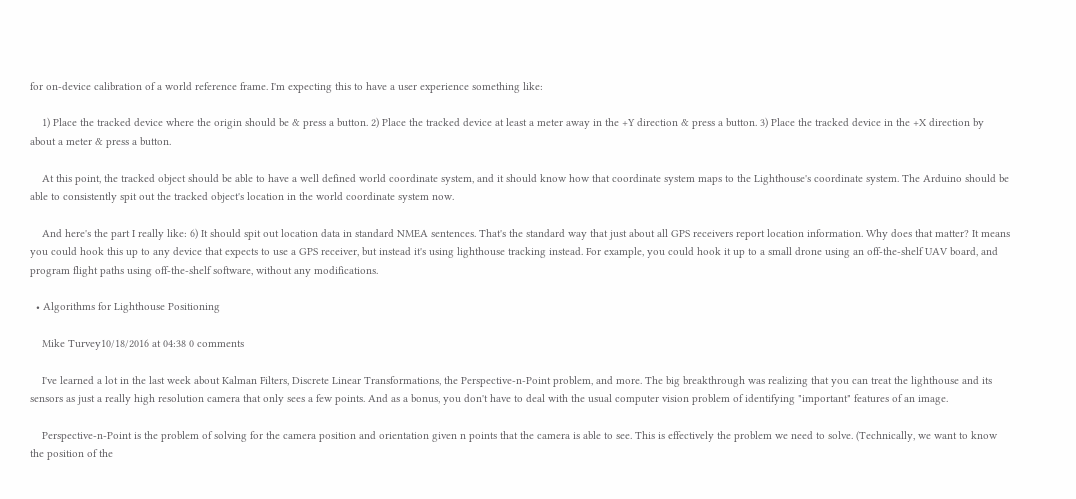for on-device calibration of a world reference frame. I'm expecting this to have a user experience something like:

    1) Place the tracked device where the origin should be & press a button. 2) Place the tracked device at least a meter away in the +Y direction & press a button. 3) Place the tracked device in the +X direction by about a meter & press a button.

    At this point, the tracked object should be able to have a well defined world coordinate system, and it should know how that coordinate system maps to the Lighthouse's coordinate system. The Arduino should be able to consistently spit out the tracked object's location in the world coordinate system now.

    And here's the part I really like: 6) It should spit out location data in standard NMEA sentences. That's the standard way that just about all GPS receivers report location information. Why does that matter? It means you could hook this up to any device that expects to use a GPS receiver, but instead it's using lighthouse tracking instead. For example, you could hook it up to a small drone using an off-the-shelf UAV board, and program flight paths using off-the-shelf software, without any modifications.

  • Algorithms for Lighthouse Positioning

    Mike Turvey10/18/2016 at 04:38 0 comments

    I've learned a lot in the last week about Kalman Filters, Discrete Linear Transformations, the Perspective-n-Point problem, and more. The big breakthrough was realizing that you can treat the lighthouse and its sensors as just a really high resolution camera that only sees a few points. And as a bonus, you don't have to deal with the usual computer vision problem of identifying "important" features of an image.

    Perspective-n-Point is the problem of solving for the camera position and orientation given n points that the camera is able to see. This is effectively the problem we need to solve. (Technically, we want to know the position of the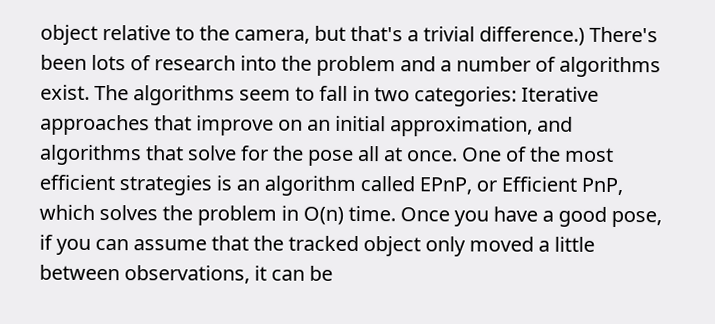object relative to the camera, but that's a trivial difference.) There's been lots of research into the problem and a number of algorithms exist. The algorithms seem to fall in two categories: Iterative approaches that improve on an initial approximation, and algorithms that solve for the pose all at once. One of the most efficient strategies is an algorithm called EPnP, or Efficient PnP, which solves the problem in O(n) time. Once you have a good pose, if you can assume that the tracked object only moved a little between observations, it can be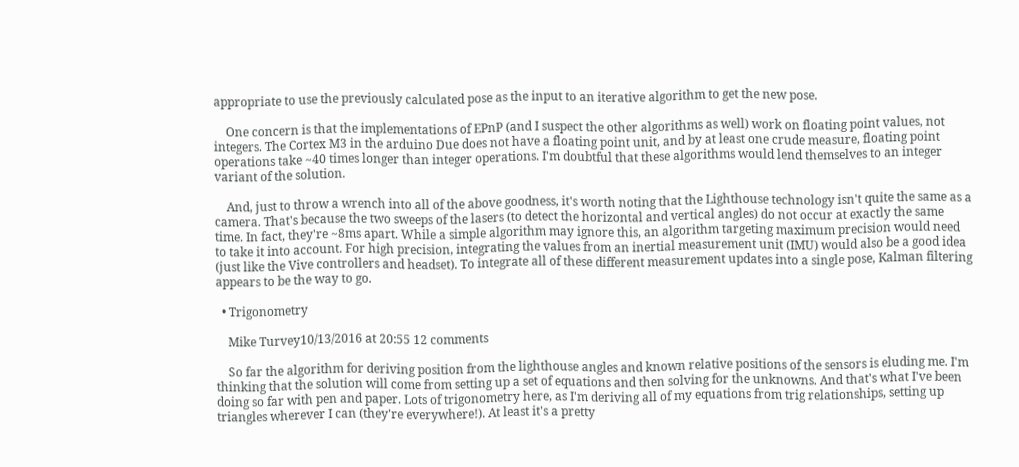appropriate to use the previously calculated pose as the input to an iterative algorithm to get the new pose.

    One concern is that the implementations of EPnP (and I suspect the other algorithms as well) work on floating point values, not integers. The Cortex M3 in the arduino Due does not have a floating point unit, and by at least one crude measure, floating point operations take ~40 times longer than integer operations. I'm doubtful that these algorithms would lend themselves to an integer variant of the solution.

    And, just to throw a wrench into all of the above goodness, it's worth noting that the Lighthouse technology isn't quite the same as a camera. That's because the two sweeps of the lasers (to detect the horizontal and vertical angles) do not occur at exactly the same time. In fact, they're ~8ms apart. While a simple algorithm may ignore this, an algorithm targeting maximum precision would need to take it into account. For high precision, integrating the values from an inertial measurement unit (IMU) would also be a good idea (just like the Vive controllers and headset). To integrate all of these different measurement updates into a single pose, Kalman filtering appears to be the way to go.

  • Trigonometry

    Mike Turvey10/13/2016 at 20:55 12 comments

    So far the algorithm for deriving position from the lighthouse angles and known relative positions of the sensors is eluding me. I'm thinking that the solution will come from setting up a set of equations and then solving for the unknowns. And that's what I've been doing so far with pen and paper. Lots of trigonometry here, as I'm deriving all of my equations from trig relationships, setting up triangles wherever I can (they're everywhere!). At least it's a pretty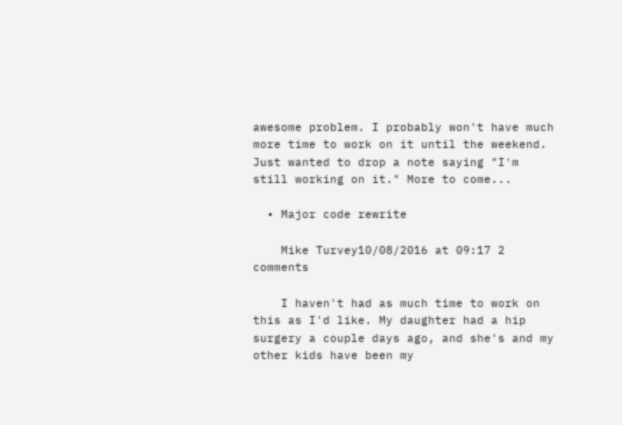awesome problem. I probably won't have much more time to work on it until the weekend. Just wanted to drop a note saying "I'm still working on it." More to come...

  • Major code rewrite

    Mike Turvey10/08/2016 at 09:17 2 comments

    I haven't had as much time to work on this as I'd like. My daughter had a hip surgery a couple days ago, and she's and my other kids have been my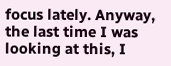focus lately. Anyway, the last time I was looking at this, I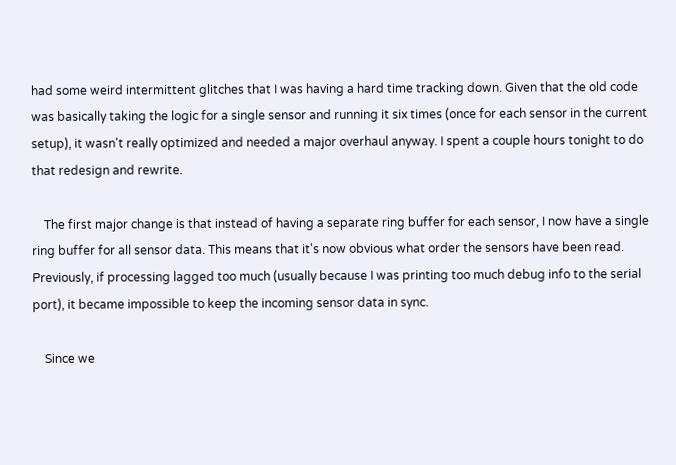had some weird intermittent glitches that I was having a hard time tracking down. Given that the old code was basically taking the logic for a single sensor and running it six times (once for each sensor in the current setup), it wasn't really optimized and needed a major overhaul anyway. I spent a couple hours tonight to do that redesign and rewrite.

    The first major change is that instead of having a separate ring buffer for each sensor, I now have a single ring buffer for all sensor data. This means that it's now obvious what order the sensors have been read. Previously, if processing lagged too much (usually because I was printing too much debug info to the serial port), it became impossible to keep the incoming sensor data in sync.

    Since we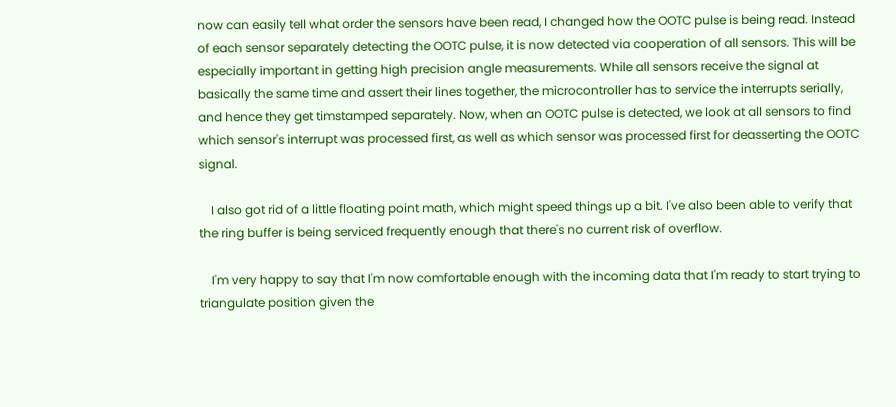now can easily tell what order the sensors have been read, I changed how the OOTC pulse is being read. Instead of each sensor separately detecting the OOTC pulse, it is now detected via cooperation of all sensors. This will be especially important in getting high precision angle measurements. While all sensors receive the signal at basically the same time and assert their lines together, the microcontroller has to service the interrupts serially, and hence they get timstamped separately. Now, when an OOTC pulse is detected, we look at all sensors to find which sensor's interrupt was processed first, as well as which sensor was processed first for deasserting the OOTC signal.

    I also got rid of a little floating point math, which might speed things up a bit. I've also been able to verify that the ring buffer is being serviced frequently enough that there's no current risk of overflow.

    I'm very happy to say that I'm now comfortable enough with the incoming data that I'm ready to start trying to triangulate position given the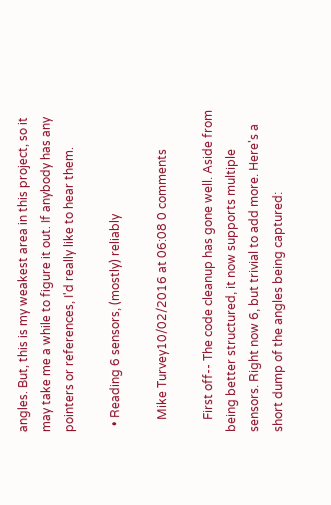angles. But, this is my weakest area in this project, so it may take me a while to figure it out. If anybody has any pointers or references, I'd really like to hear them.

  • Reading 6 sensors, (mostly) reliably

    Mike Turvey10/02/2016 at 06:08 0 comments

    First off-- The code cleanup has gone well. Aside from being better structured, it now supports multiple sensors. Right now 6, but trivial to add more. Here's a short dump of the angles being captured: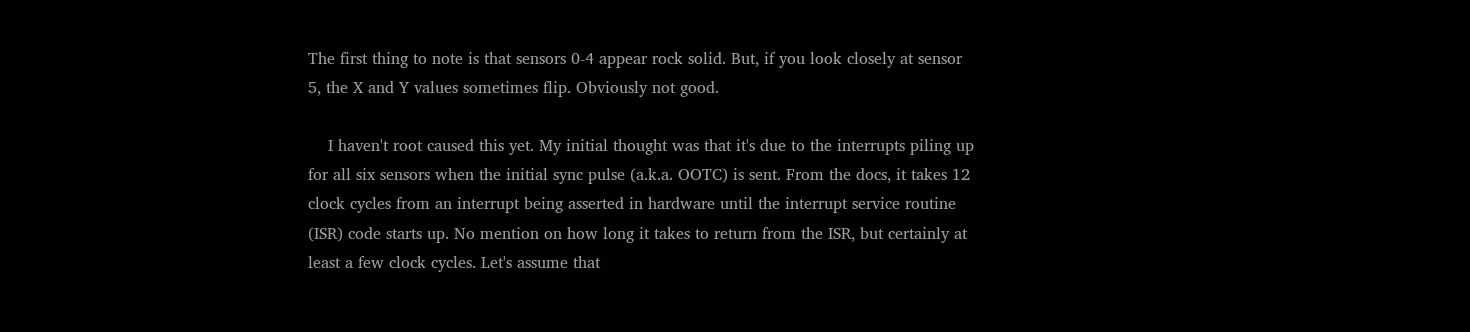The first thing to note is that sensors 0-4 appear rock solid. But, if you look closely at sensor 5, the X and Y values sometimes flip. Obviously not good.

    I haven't root caused this yet. My initial thought was that it's due to the interrupts piling up for all six sensors when the initial sync pulse (a.k.a. OOTC) is sent. From the docs, it takes 12 clock cycles from an interrupt being asserted in hardware until the interrupt service routine (ISR) code starts up. No mention on how long it takes to return from the ISR, but certainly at least a few clock cycles. Let's assume that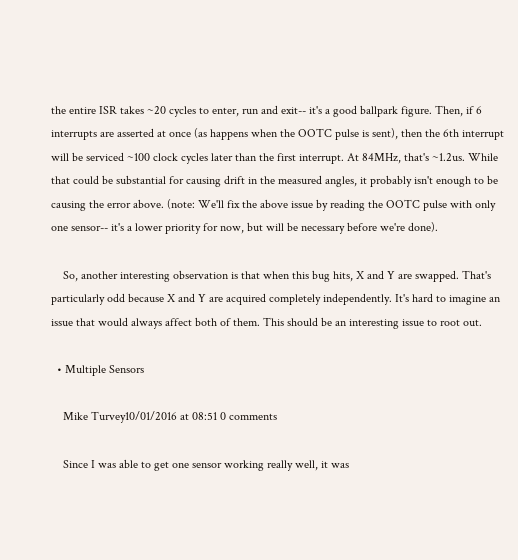the entire ISR takes ~20 cycles to enter, run and exit-- it's a good ballpark figure. Then, if 6 interrupts are asserted at once (as happens when the OOTC pulse is sent), then the 6th interrupt will be serviced ~100 clock cycles later than the first interrupt. At 84MHz, that's ~1.2us. While that could be substantial for causing drift in the measured angles, it probably isn't enough to be causing the error above. (note: We'll fix the above issue by reading the OOTC pulse with only one sensor-- it's a lower priority for now, but will be necessary before we're done).

    So, another interesting observation is that when this bug hits, X and Y are swapped. That's particularly odd because X and Y are acquired completely independently. It's hard to imagine an issue that would always affect both of them. This should be an interesting issue to root out.

  • Multiple Sensors

    Mike Turvey10/01/2016 at 08:51 0 comments

    Since I was able to get one sensor working really well, it was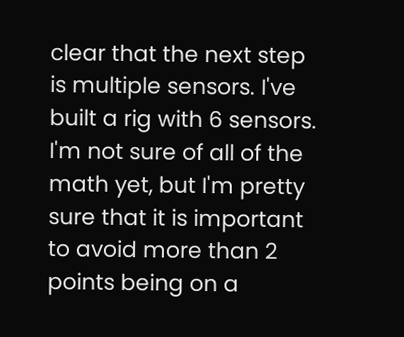clear that the next step is multiple sensors. I've built a rig with 6 sensors. I'm not sure of all of the math yet, but I'm pretty sure that it is important to avoid more than 2 points being on a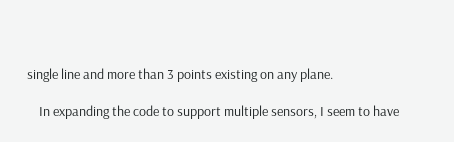single line and more than 3 points existing on any plane.

    In expanding the code to support multiple sensors, I seem to have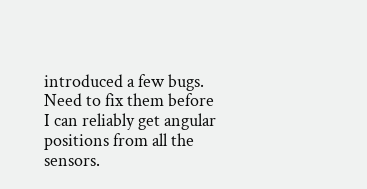introduced a few bugs. Need to fix them before I can reliably get angular positions from all the sensors.